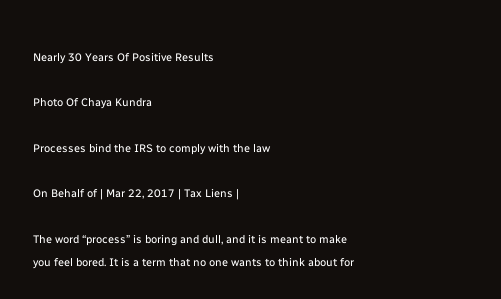Nearly 30 Years Of Positive Results

Photo Of Chaya Kundra

Processes bind the IRS to comply with the law

On Behalf of | Mar 22, 2017 | Tax Liens |

The word “process” is boring and dull, and it is meant to make you feel bored. It is a term that no one wants to think about for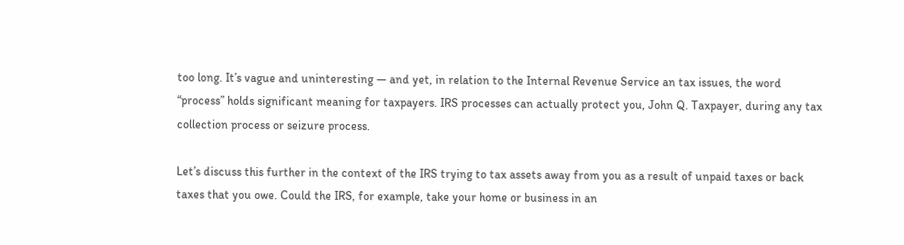too long. It’s vague and uninteresting — and yet, in relation to the Internal Revenue Service an tax issues, the word “process” holds significant meaning for taxpayers. IRS processes can actually protect you, John Q. Taxpayer, during any tax collection process or seizure process.

Let’s discuss this further in the context of the IRS trying to tax assets away from you as a result of unpaid taxes or back taxes that you owe. Could the IRS, for example, take your home or business in an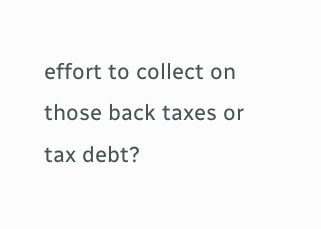effort to collect on those back taxes or tax debt?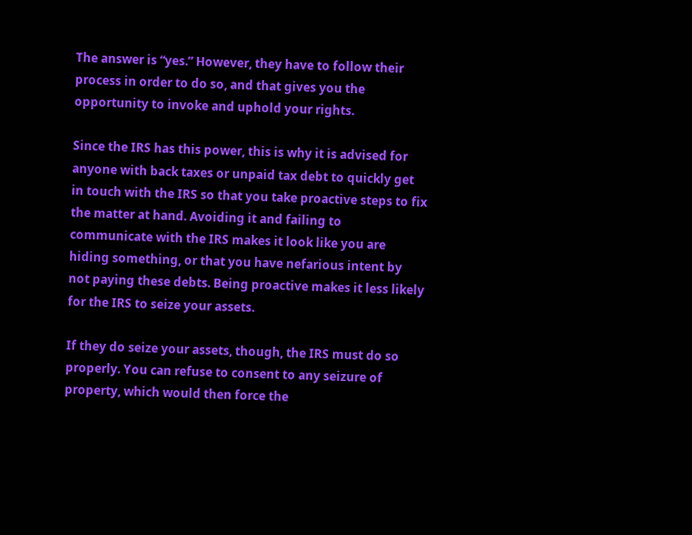The answer is “yes.” However, they have to follow their process in order to do so, and that gives you the opportunity to invoke and uphold your rights.

Since the IRS has this power, this is why it is advised for anyone with back taxes or unpaid tax debt to quickly get in touch with the IRS so that you take proactive steps to fix the matter at hand. Avoiding it and failing to communicate with the IRS makes it look like you are hiding something, or that you have nefarious intent by not paying these debts. Being proactive makes it less likely for the IRS to seize your assets.

If they do seize your assets, though, the IRS must do so properly. You can refuse to consent to any seizure of property, which would then force the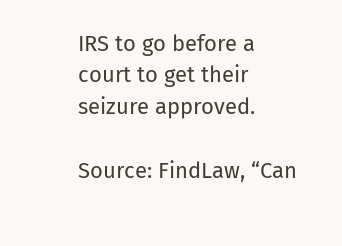IRS to go before a court to get their seizure approved.

Source: FindLaw, “Can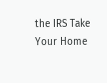the IRS Take Your Home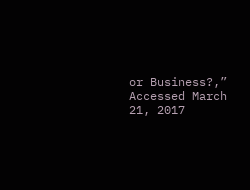or Business?,” Accessed March 21, 2017